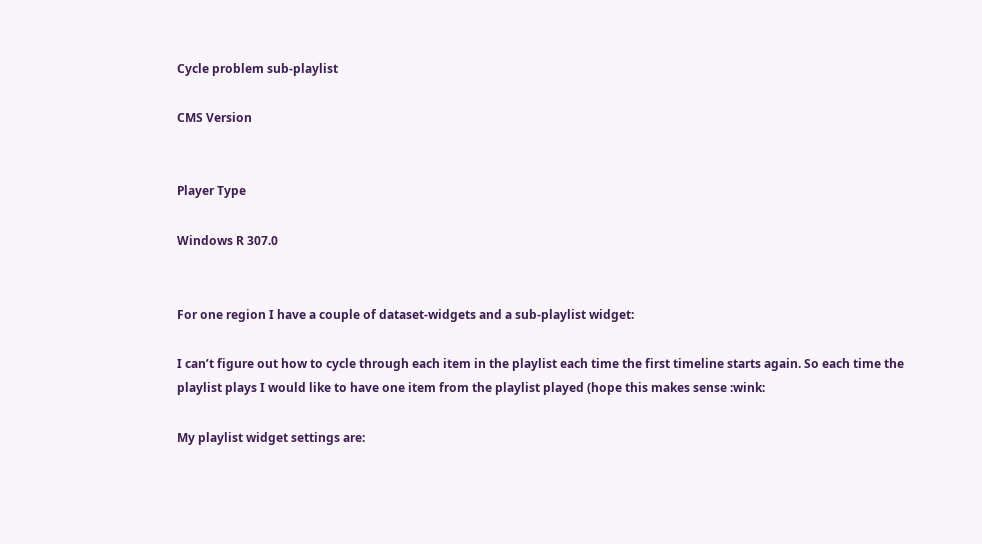Cycle problem sub-playlist

CMS Version


Player Type

Windows R 307.0


For one region I have a couple of dataset-widgets and a sub-playlist widget:

I can’t figure out how to cycle through each item in the playlist each time the first timeline starts again. So each time the playlist plays I would like to have one item from the playlist played (hope this makes sense :wink:

My playlist widget settings are: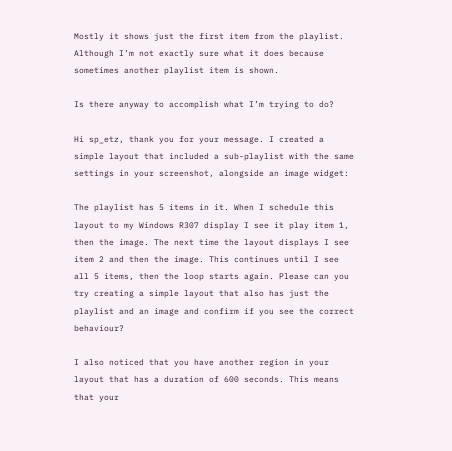Mostly it shows just the first item from the playlist. Although I’m not exactly sure what it does because sometimes another playlist item is shown.

Is there anyway to accomplish what I’m trying to do?

Hi sp_etz, thank you for your message. I created a simple layout that included a sub-playlist with the same settings in your screenshot, alongside an image widget:

The playlist has 5 items in it. When I schedule this layout to my Windows R307 display I see it play item 1, then the image. The next time the layout displays I see item 2 and then the image. This continues until I see all 5 items, then the loop starts again. Please can you try creating a simple layout that also has just the playlist and an image and confirm if you see the correct behaviour?

I also noticed that you have another region in your layout that has a duration of 600 seconds. This means that your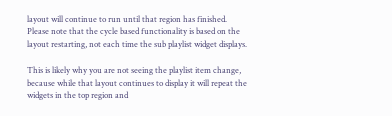layout will continue to run until that region has finished. Please note that the cycle based functionality is based on the layout restarting, not each time the sub playlist widget displays.

This is likely why you are not seeing the playlist item change, because while that layout continues to display it will repeat the widgets in the top region and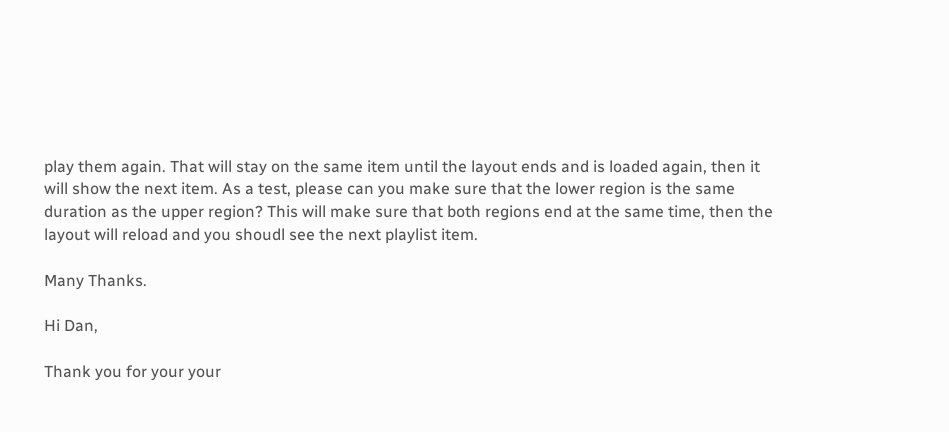play them again. That will stay on the same item until the layout ends and is loaded again, then it will show the next item. As a test, please can you make sure that the lower region is the same duration as the upper region? This will make sure that both regions end at the same time, then the layout will reload and you shoudl see the next playlist item.

Many Thanks.

Hi Dan,

Thank you for your your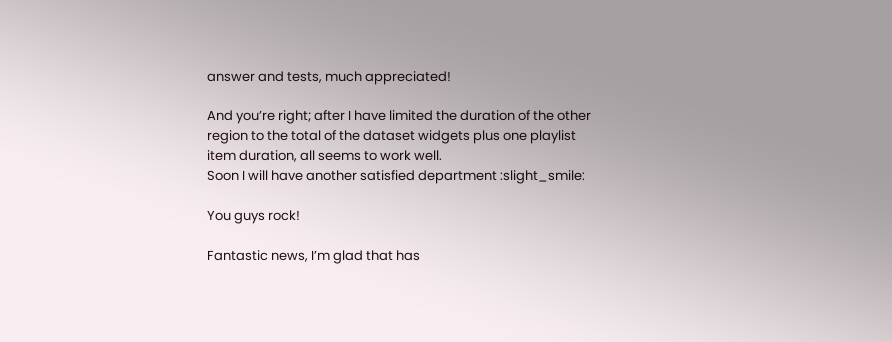answer and tests, much appreciated!

And you’re right; after I have limited the duration of the other region to the total of the dataset widgets plus one playlist item duration, all seems to work well.
Soon I will have another satisfied department :slight_smile:

You guys rock!

Fantastic news, I’m glad that has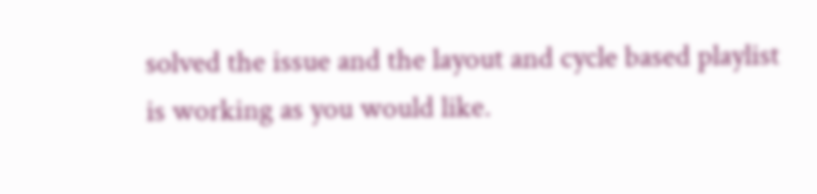solved the issue and the layout and cycle based playlist is working as you would like.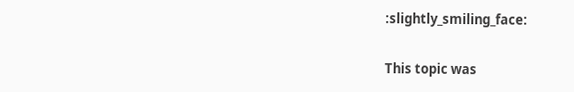:slightly_smiling_face:

This topic was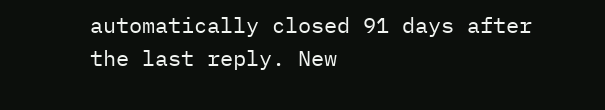automatically closed 91 days after the last reply. New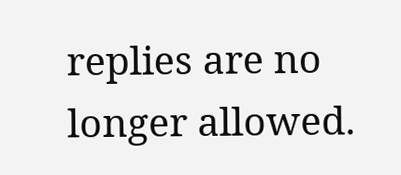replies are no longer allowed.